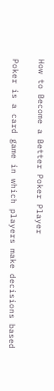How to Become a Better Poker Player

Poker is a card game in which players make decisions based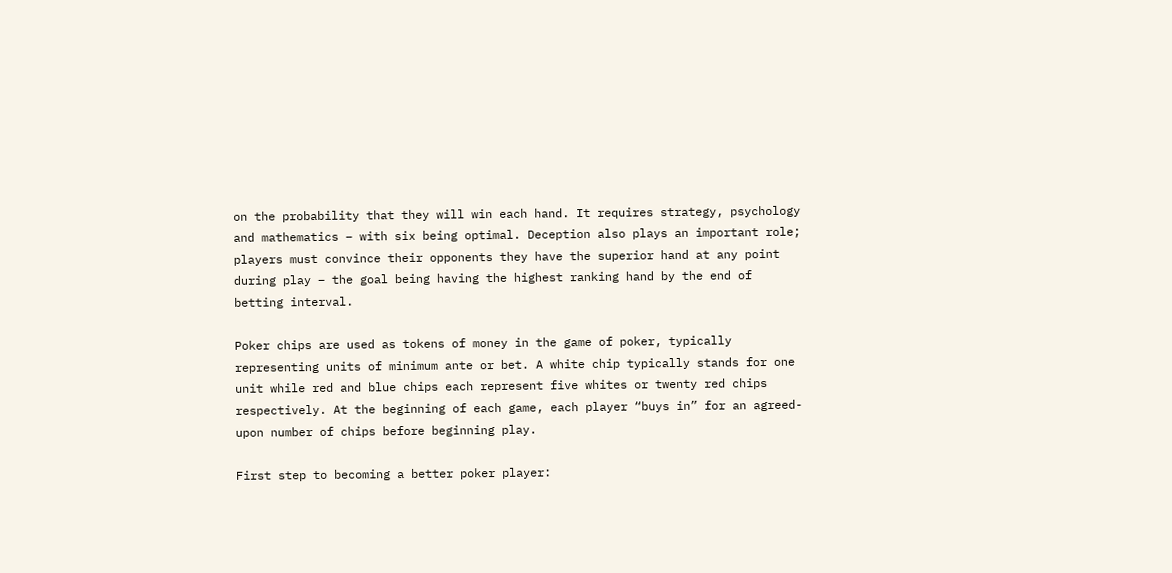on the probability that they will win each hand. It requires strategy, psychology and mathematics – with six being optimal. Deception also plays an important role; players must convince their opponents they have the superior hand at any point during play – the goal being having the highest ranking hand by the end of betting interval.

Poker chips are used as tokens of money in the game of poker, typically representing units of minimum ante or bet. A white chip typically stands for one unit while red and blue chips each represent five whites or twenty red chips respectively. At the beginning of each game, each player “buys in” for an agreed-upon number of chips before beginning play.

First step to becoming a better poker player: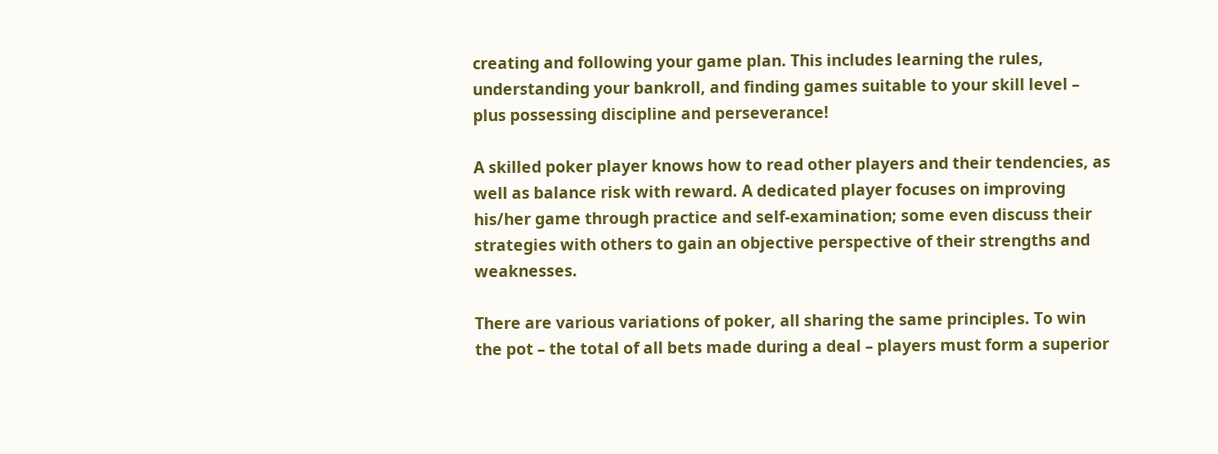creating and following your game plan. This includes learning the rules, understanding your bankroll, and finding games suitable to your skill level – plus possessing discipline and perseverance!

A skilled poker player knows how to read other players and their tendencies, as well as balance risk with reward. A dedicated player focuses on improving his/her game through practice and self-examination; some even discuss their strategies with others to gain an objective perspective of their strengths and weaknesses.

There are various variations of poker, all sharing the same principles. To win the pot – the total of all bets made during a deal – players must form a superior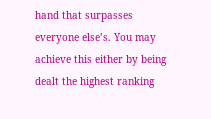hand that surpasses everyone else’s. You may achieve this either by being dealt the highest ranking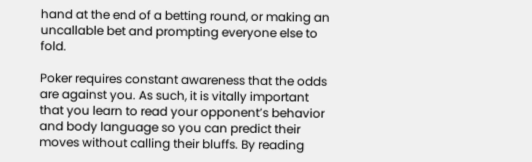hand at the end of a betting round, or making an uncallable bet and prompting everyone else to fold.

Poker requires constant awareness that the odds are against you. As such, it is vitally important that you learn to read your opponent’s behavior and body language so you can predict their moves without calling their bluffs. By reading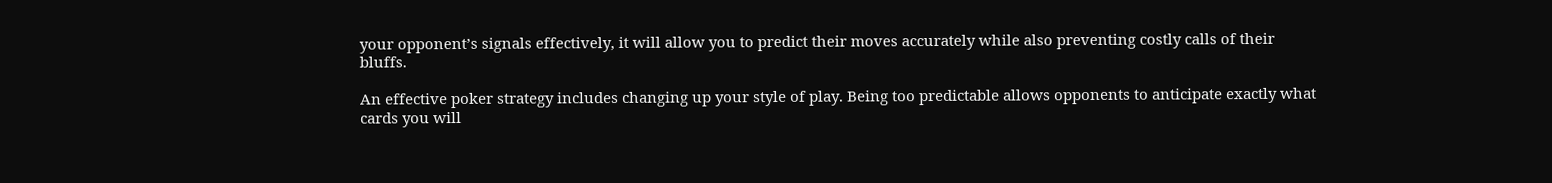your opponent’s signals effectively, it will allow you to predict their moves accurately while also preventing costly calls of their bluffs.

An effective poker strategy includes changing up your style of play. Being too predictable allows opponents to anticipate exactly what cards you will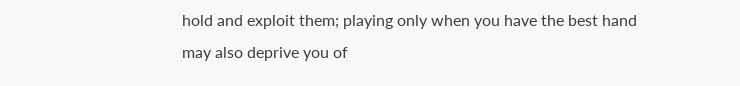hold and exploit them; playing only when you have the best hand may also deprive you of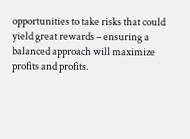opportunities to take risks that could yield great rewards – ensuring a balanced approach will maximize profits and profits.